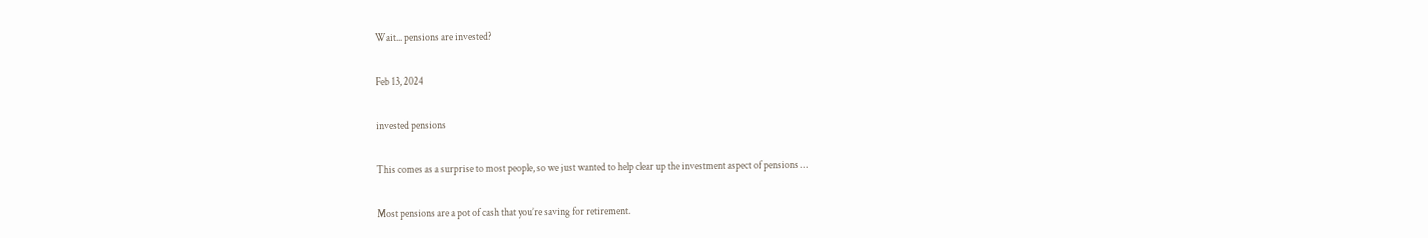Wait... pensions are invested?

Feb 13, 2024

invested pensions

This comes as a surprise to most people, so we just wanted to help clear up the investment aspect of pensions …

Most pensions are a pot of cash that you’re saving for retirement.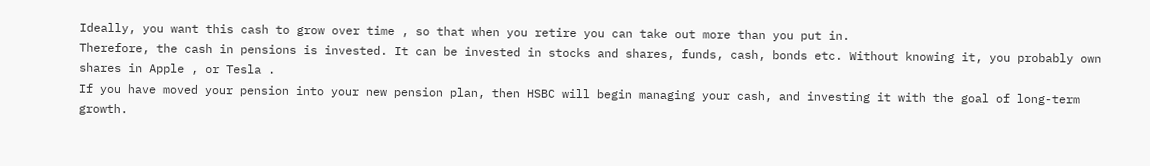Ideally, you want this cash to grow over time , so that when you retire you can take out more than you put in.
Therefore, the cash in pensions is invested. It can be invested in stocks and shares, funds, cash, bonds etc. Without knowing it, you probably own shares in Apple , or Tesla .
If you have moved your pension into your new pension plan, then HSBC will begin managing your cash, and investing it with the goal of long-term growth.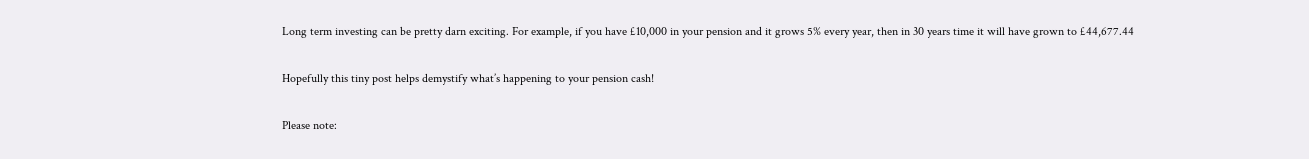Long term investing can be pretty darn exciting. For example, if you have £10,000 in your pension and it grows 5% every year, then in 30 years time it will have grown to £44,677.44

Hopefully this tiny post helps demystify what’s happening to your pension cash!

Please note: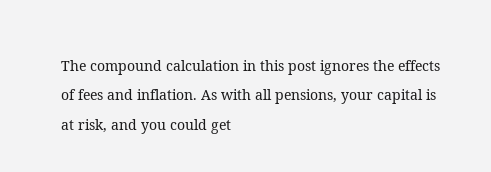The compound calculation in this post ignores the effects of fees and inflation. As with all pensions, your capital is at risk, and you could get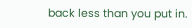back less than you put in.